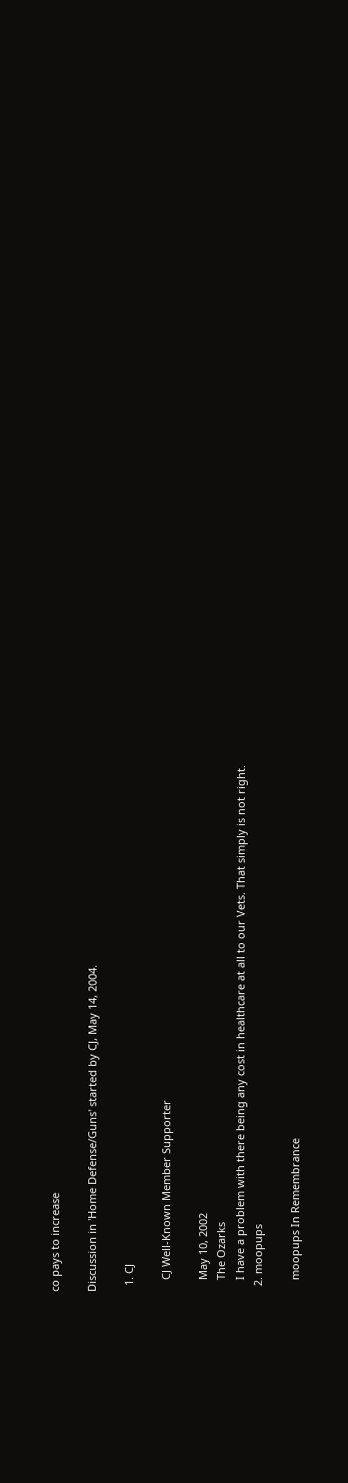co pays to increase

Discussion in 'Home Defense/Guns' started by CJ, May 14, 2004.

  1. CJ

    CJ Well-Known Member Supporter

    May 10, 2002
    The Ozarks
    I have a problem with there being any cost in healthcare at all to our Vets. That simply is not right.
  2. moopups

    moopups In Remembrance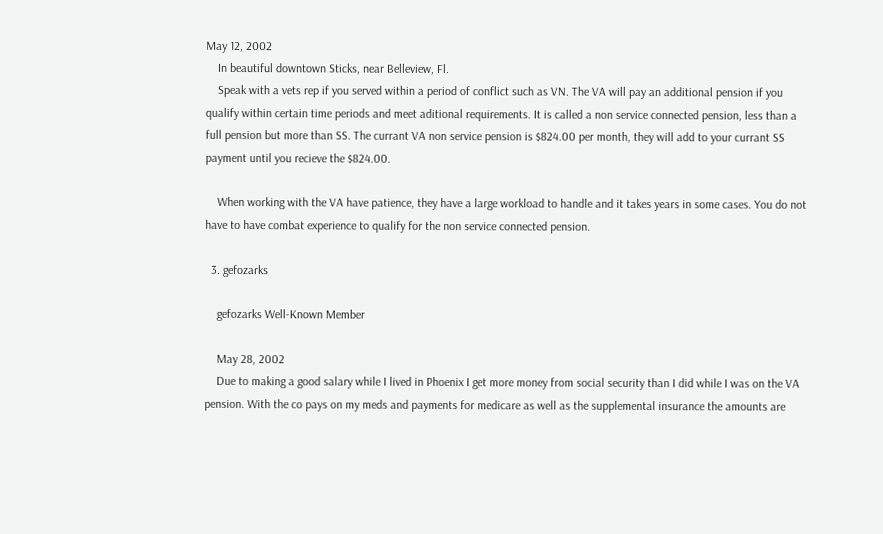May 12, 2002
    In beautiful downtown Sticks, near Belleview, Fl.
    Speak with a vets rep if you served within a period of conflict such as VN. The VA will pay an additional pension if you qualify within certain time periods and meet aditional requirements. It is called a non service connected pension, less than a full pension but more than SS. The currant VA non service pension is $824.00 per month, they will add to your currant SS payment until you recieve the $824.00.

    When working with the VA have patience, they have a large workload to handle and it takes years in some cases. You do not have to have combat experience to qualify for the non service connected pension.

  3. gefozarks

    gefozarks Well-Known Member

    May 28, 2002
    Due to making a good salary while I lived in Phoenix I get more money from social security than I did while I was on the VA pension. With the co pays on my meds and payments for medicare as well as the supplemental insurance the amounts are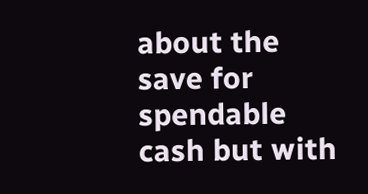about the save for spendable cash but with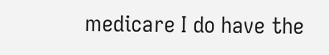medicare I do have the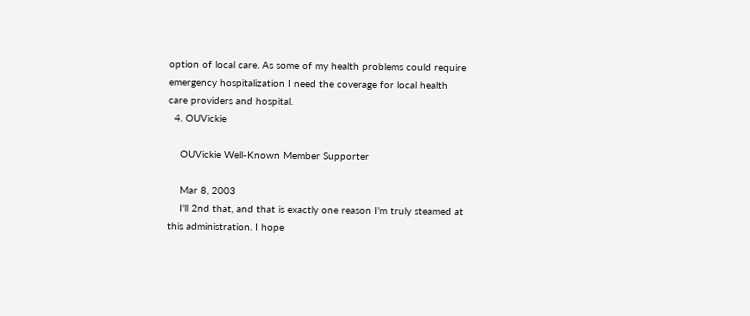option of local care. As some of my health problems could require emergency hospitalization I need the coverage for local health care providers and hospital.
  4. OUVickie

    OUVickie Well-Known Member Supporter

    Mar 8, 2003
    I'll 2nd that, and that is exactly one reason I'm truly steamed at this administration. I hope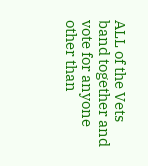ALL of the Vets band together and vote for anyone other than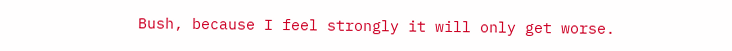Bush, because I feel strongly it will only get worse.